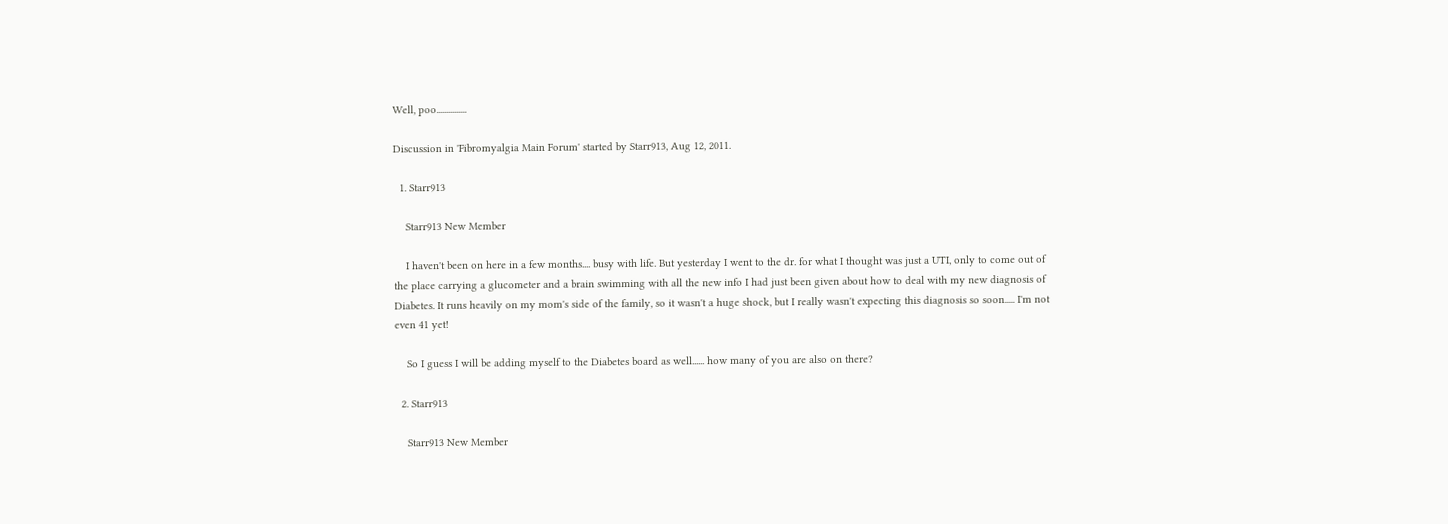Well, poo...............

Discussion in 'Fibromyalgia Main Forum' started by Starr913, Aug 12, 2011.

  1. Starr913

    Starr913 New Member

    I haven't been on here in a few months.... busy with life. But yesterday I went to the dr. for what I thought was just a UTI, only to come out of the place carrying a glucometer and a brain swimming with all the new info I had just been given about how to deal with my new diagnosis of Diabetes. It runs heavily on my mom's side of the family, so it wasn't a huge shock, but I really wasn't expecting this diagnosis so soon..... I'm not even 41 yet!

    So I guess I will be adding myself to the Diabetes board as well...... how many of you are also on there?

  2. Starr913

    Starr913 New Member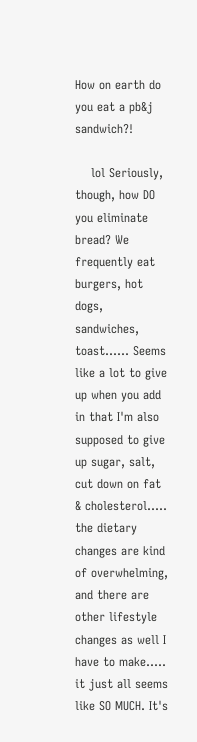How on earth do you eat a pb&j sandwich?!

    lol Seriously, though, how DO you eliminate bread? We frequently eat burgers, hot dogs, sandwiches, toast...... Seems like a lot to give up when you add in that I'm also supposed to give up sugar, salt, cut down on fat & cholesterol..... the dietary changes are kind of overwhelming, and there are other lifestyle changes as well I have to make..... it just all seems like SO MUCH. It's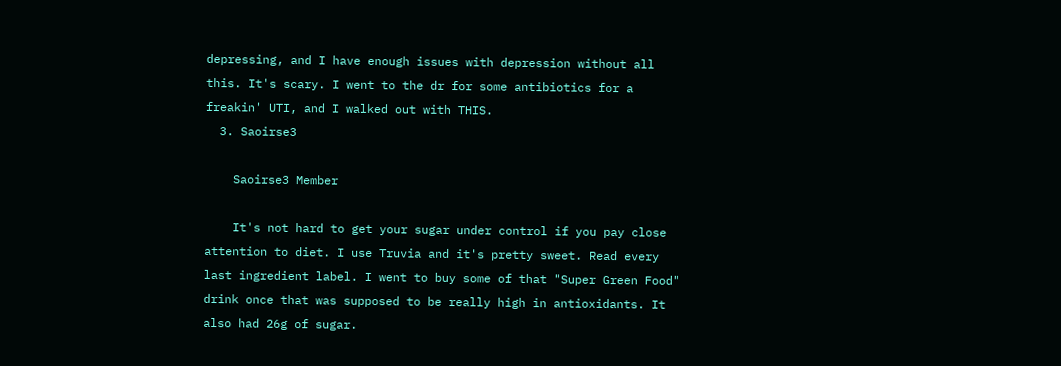depressing, and I have enough issues with depression without all this. It's scary. I went to the dr for some antibiotics for a freakin' UTI, and I walked out with THIS.
  3. Saoirse3

    Saoirse3 Member

    It's not hard to get your sugar under control if you pay close attention to diet. I use Truvia and it's pretty sweet. Read every last ingredient label. I went to buy some of that "Super Green Food" drink once that was supposed to be really high in antioxidants. It also had 26g of sugar.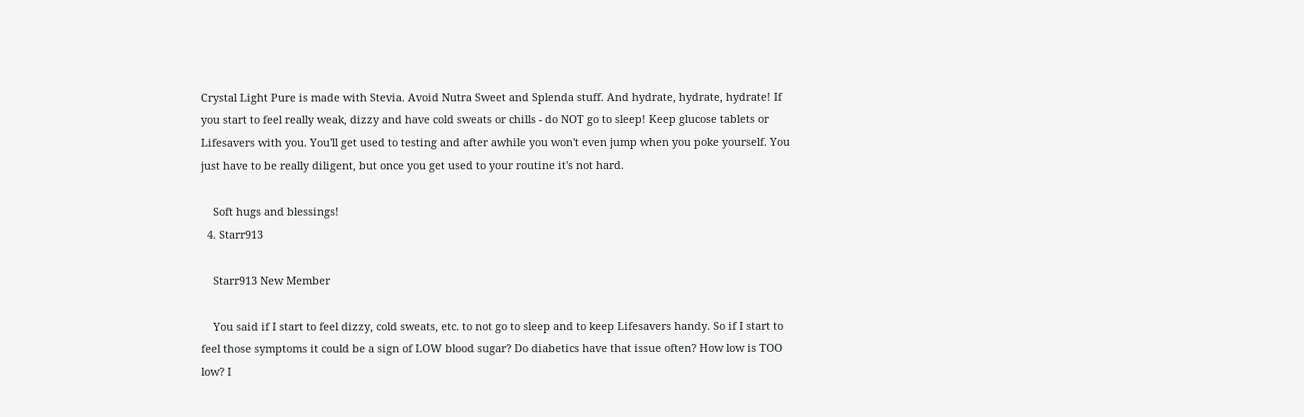Crystal Light Pure is made with Stevia. Avoid Nutra Sweet and Splenda stuff. And hydrate, hydrate, hydrate! If you start to feel really weak, dizzy and have cold sweats or chills - do NOT go to sleep! Keep glucose tablets or Lifesavers with you. You'll get used to testing and after awhile you won't even jump when you poke yourself. You just have to be really diligent, but once you get used to your routine it's not hard.

    Soft hugs and blessings!
  4. Starr913

    Starr913 New Member

    You said if I start to feel dizzy, cold sweats, etc. to not go to sleep and to keep Lifesavers handy. So if I start to feel those symptoms it could be a sign of LOW blood sugar? Do diabetics have that issue often? How low is TOO low? I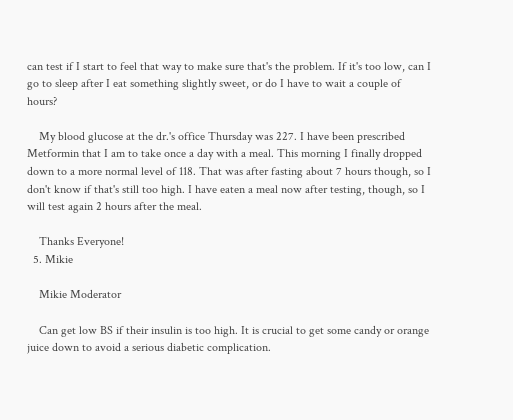can test if I start to feel that way to make sure that's the problem. If it's too low, can I go to sleep after I eat something slightly sweet, or do I have to wait a couple of hours?

    My blood glucose at the dr.'s office Thursday was 227. I have been prescribed Metformin that I am to take once a day with a meal. This morning I finally dropped down to a more normal level of 118. That was after fasting about 7 hours though, so I don't know if that's still too high. I have eaten a meal now after testing, though, so I will test again 2 hours after the meal.

    Thanks Everyone!
  5. Mikie

    Mikie Moderator

    Can get low BS if their insulin is too high. It is crucial to get some candy or orange juice down to avoid a serious diabetic complication.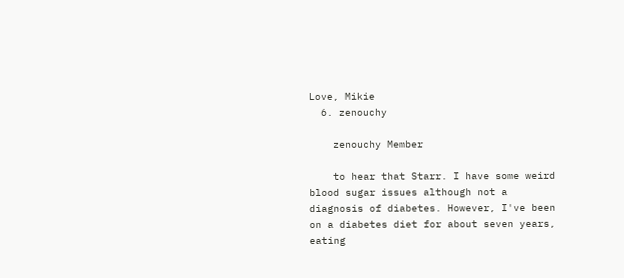Love, Mikie
  6. zenouchy

    zenouchy Member

    to hear that Starr. I have some weird blood sugar issues although not a diagnosis of diabetes. However, I've been on a diabetes diet for about seven years, eating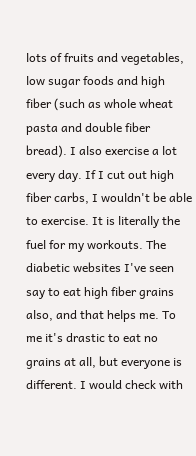lots of fruits and vegetables, low sugar foods and high fiber (such as whole wheat pasta and double fiber bread). I also exercise a lot every day. If I cut out high fiber carbs, I wouldn't be able to exercise. It is literally the fuel for my workouts. The diabetic websites I've seen say to eat high fiber grains also, and that helps me. To me it's drastic to eat no grains at all, but everyone is different. I would check with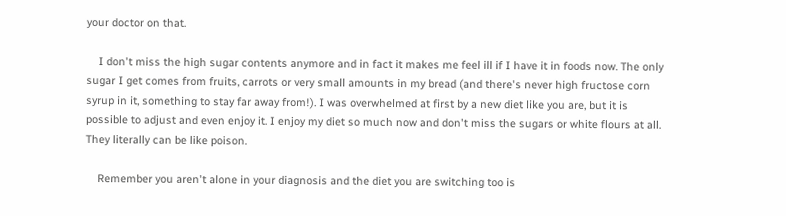your doctor on that.

    I don't miss the high sugar contents anymore and in fact it makes me feel ill if I have it in foods now. The only sugar I get comes from fruits, carrots or very small amounts in my bread (and there's never high fructose corn syrup in it, something to stay far away from!). I was overwhelmed at first by a new diet like you are, but it is possible to adjust and even enjoy it. I enjoy my diet so much now and don't miss the sugars or white flours at all. They literally can be like poison.

    Remember you aren't alone in your diagnosis and the diet you are switching too is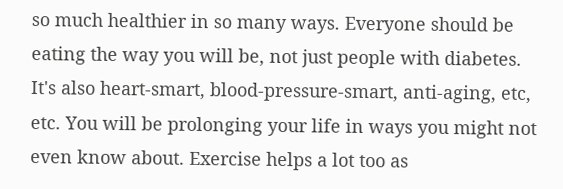so much healthier in so many ways. Everyone should be eating the way you will be, not just people with diabetes. It's also heart-smart, blood-pressure-smart, anti-aging, etc, etc. You will be prolonging your life in ways you might not even know about. Exercise helps a lot too as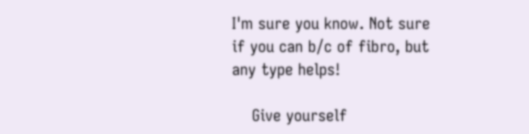I'm sure you know. Not sure if you can b/c of fibro, but any type helps!

    Give yourself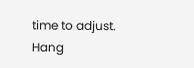time to adjust. Hang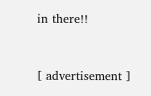in there!!



[ advertisement ]